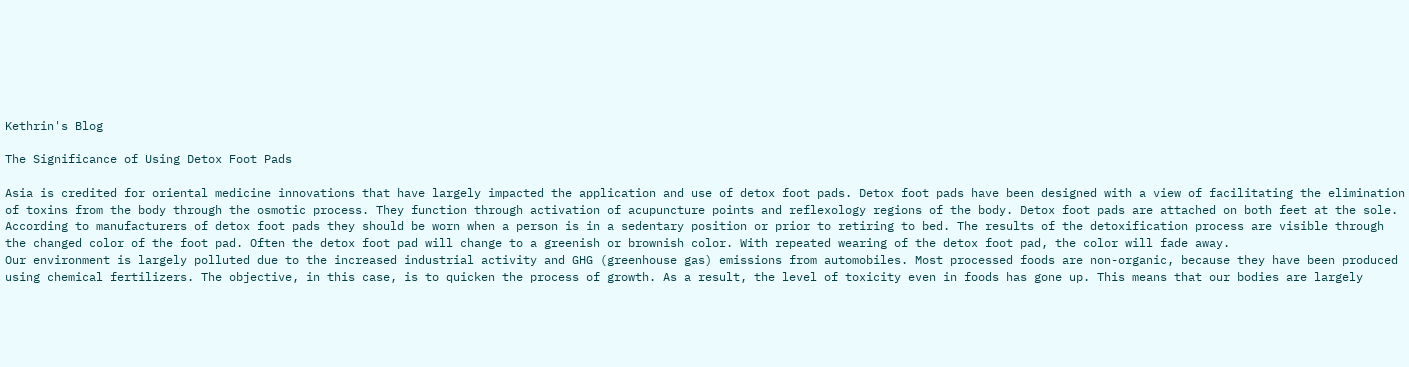Kethrin's Blog

The Significance of Using Detox Foot Pads

Asia is credited for oriental medicine innovations that have largely impacted the application and use of detox foot pads. Detox foot pads have been designed with a view of facilitating the elimination of toxins from the body through the osmotic process. They function through activation of acupuncture points and reflexology regions of the body. Detox foot pads are attached on both feet at the sole. According to manufacturers of detox foot pads they should be worn when a person is in a sedentary position or prior to retiring to bed. The results of the detoxification process are visible through the changed color of the foot pad. Often the detox foot pad will change to a greenish or brownish color. With repeated wearing of the detox foot pad, the color will fade away.
Our environment is largely polluted due to the increased industrial activity and GHG (greenhouse gas) emissions from automobiles. Most processed foods are non-organic, because they have been produced using chemical fertilizers. The objective, in this case, is to quicken the process of growth. As a result, the level of toxicity even in foods has gone up. This means that our bodies are largely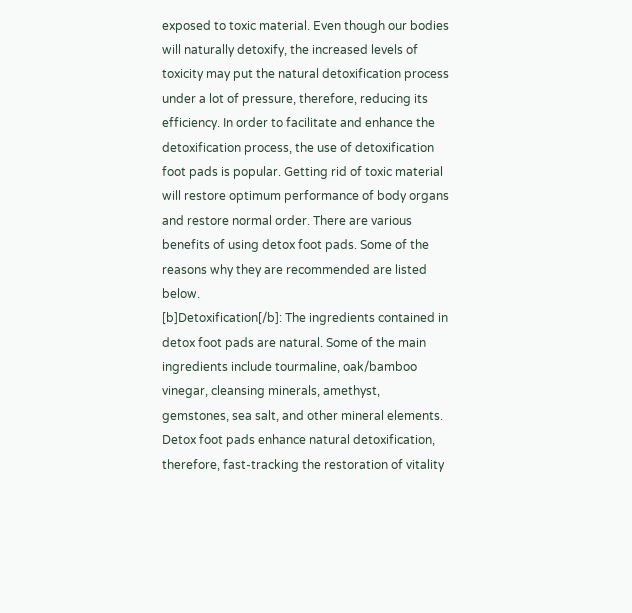exposed to toxic material. Even though our bodies will naturally detoxify, the increased levels of toxicity may put the natural detoxification process under a lot of pressure, therefore, reducing its efficiency. In order to facilitate and enhance the detoxification process, the use of detoxification foot pads is popular. Getting rid of toxic material will restore optimum performance of body organs and restore normal order. There are various benefits of using detox foot pads. Some of the reasons why they are recommended are listed below.
[b]Detoxification[/b]: The ingredients contained in detox foot pads are natural. Some of the main ingredients include tourmaline, oak/bamboo vinegar, cleansing minerals, amethyst, gemstones, sea salt, and other mineral elements. Detox foot pads enhance natural detoxification, therefore, fast-tracking the restoration of vitality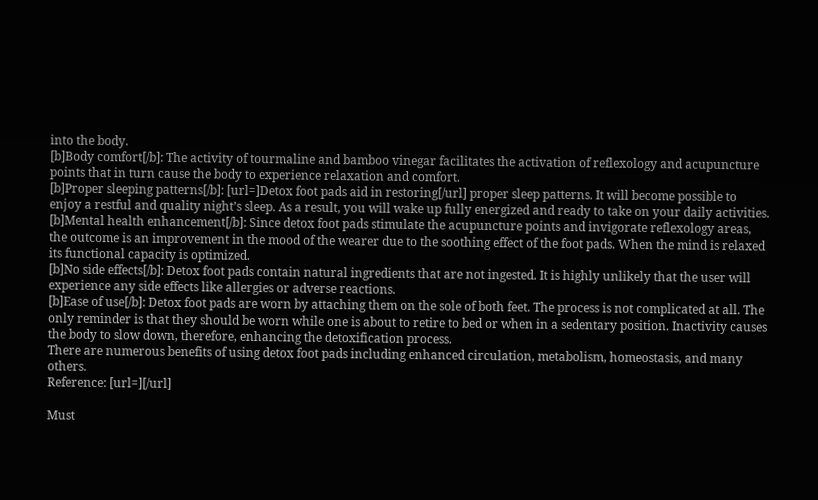into the body.
[b]Body comfort[/b]: The activity of tourmaline and bamboo vinegar facilitates the activation of reflexology and acupuncture points that in turn cause the body to experience relaxation and comfort.
[b]Proper sleeping patterns[/b]: [url=]Detox foot pads aid in restoring[/url] proper sleep patterns. It will become possible to enjoy a restful and quality night’s sleep. As a result, you will wake up fully energized and ready to take on your daily activities.
[b]Mental health enhancement[/b]: Since detox foot pads stimulate the acupuncture points and invigorate reflexology areas, the outcome is an improvement in the mood of the wearer due to the soothing effect of the foot pads. When the mind is relaxed its functional capacity is optimized.
[b]No side effects[/b]: Detox foot pads contain natural ingredients that are not ingested. It is highly unlikely that the user will experience any side effects like allergies or adverse reactions.
[b]Ease of use[/b]: Detox foot pads are worn by attaching them on the sole of both feet. The process is not complicated at all. The only reminder is that they should be worn while one is about to retire to bed or when in a sedentary position. Inactivity causes the body to slow down, therefore, enhancing the detoxification process.
There are numerous benefits of using detox foot pads including enhanced circulation, metabolism, homeostasis, and many others.
Reference: [url=][/url]

Must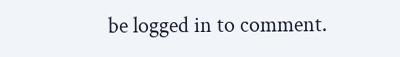be logged in to comment.